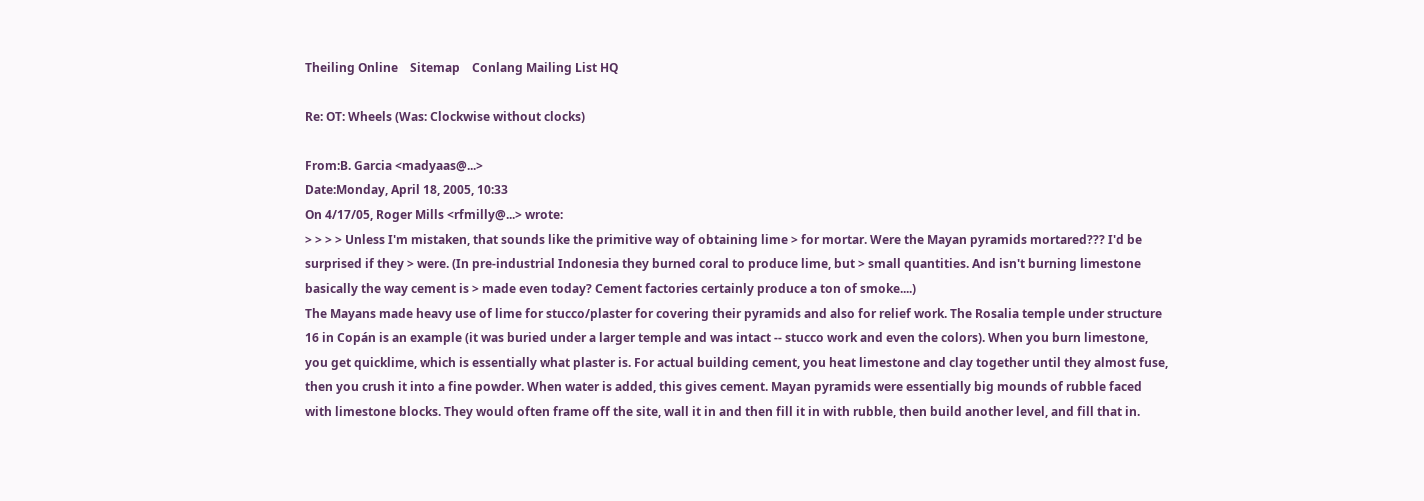Theiling Online    Sitemap    Conlang Mailing List HQ

Re: OT: Wheels (Was: Clockwise without clocks)

From:B. Garcia <madyaas@...>
Date:Monday, April 18, 2005, 10:33
On 4/17/05, Roger Mills <rfmilly@...> wrote:
> > > > Unless I'm mistaken, that sounds like the primitive way of obtaining lime > for mortar. Were the Mayan pyramids mortared??? I'd be surprised if they > were. (In pre-industrial Indonesia they burned coral to produce lime, but > small quantities. And isn't burning limestone basically the way cement is > made even today? Cement factories certainly produce a ton of smoke....)
The Mayans made heavy use of lime for stucco/plaster for covering their pyramids and also for relief work. The Rosalia temple under structure 16 in Copán is an example (it was buried under a larger temple and was intact -- stucco work and even the colors). When you burn limestone, you get quicklime, which is essentially what plaster is. For actual building cement, you heat limestone and clay together until they almost fuse, then you crush it into a fine powder. When water is added, this gives cement. Mayan pyramids were essentially big mounds of rubble faced with limestone blocks. They would often frame off the site, wall it in and then fill it in with rubble, then build another level, and fill that in.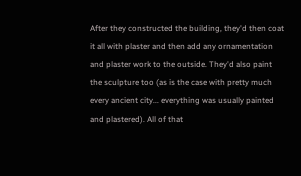After they constructed the building, they'd then coat it all with plaster and then add any ornamentation and plaster work to the outside. They'd also paint the sculpture too (as is the case with pretty much every ancient city... everything was usually painted and plastered). All of that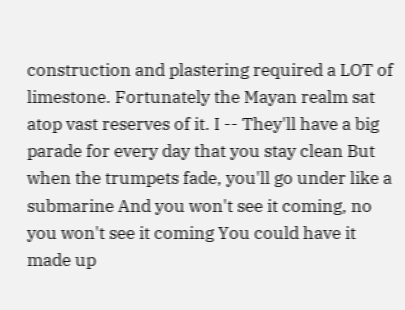construction and plastering required a LOT of limestone. Fortunately the Mayan realm sat atop vast reserves of it. I -- They'll have a big parade for every day that you stay clean But when the trumpets fade, you'll go under like a submarine And you won't see it coming, no you won't see it coming You could have it made up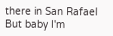there in San Rafael But baby I'm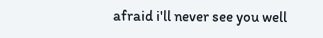afraid i'll never see you well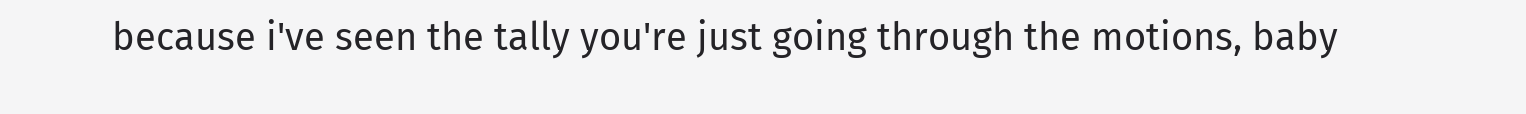because i've seen the tally you're just going through the motions, baby